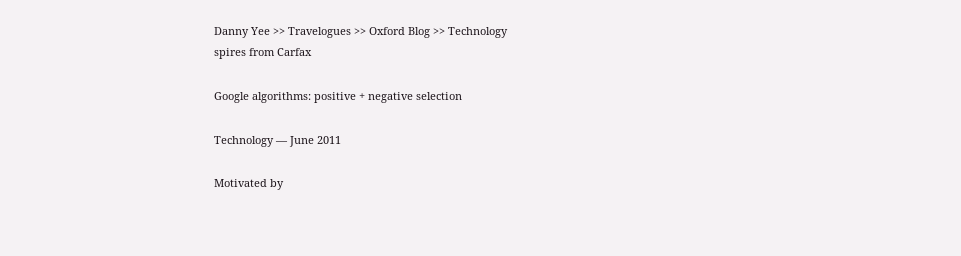Danny Yee >> Travelogues >> Oxford Blog >> Technology
spires from Carfax

Google algorithms: positive + negative selection

Technology — June 2011

Motivated by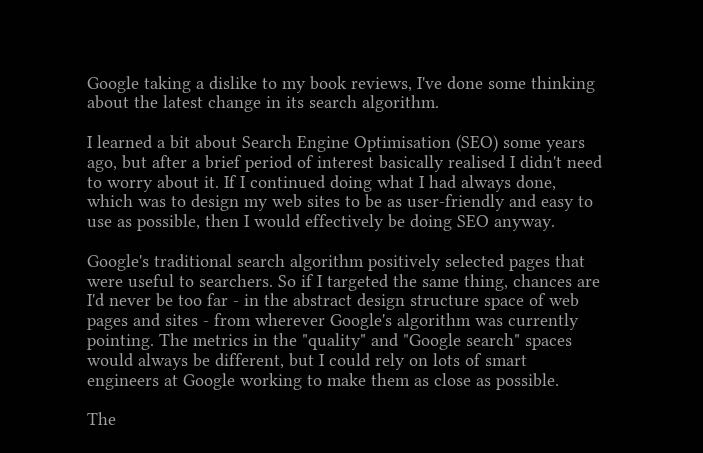Google taking a dislike to my book reviews, I've done some thinking about the latest change in its search algorithm.

I learned a bit about Search Engine Optimisation (SEO) some years ago, but after a brief period of interest basically realised I didn't need to worry about it. If I continued doing what I had always done, which was to design my web sites to be as user-friendly and easy to use as possible, then I would effectively be doing SEO anyway.

Google's traditional search algorithm positively selected pages that were useful to searchers. So if I targeted the same thing, chances are I'd never be too far - in the abstract design structure space of web pages and sites - from wherever Google's algorithm was currently pointing. The metrics in the "quality" and "Google search" spaces would always be different, but I could rely on lots of smart engineers at Google working to make them as close as possible.

The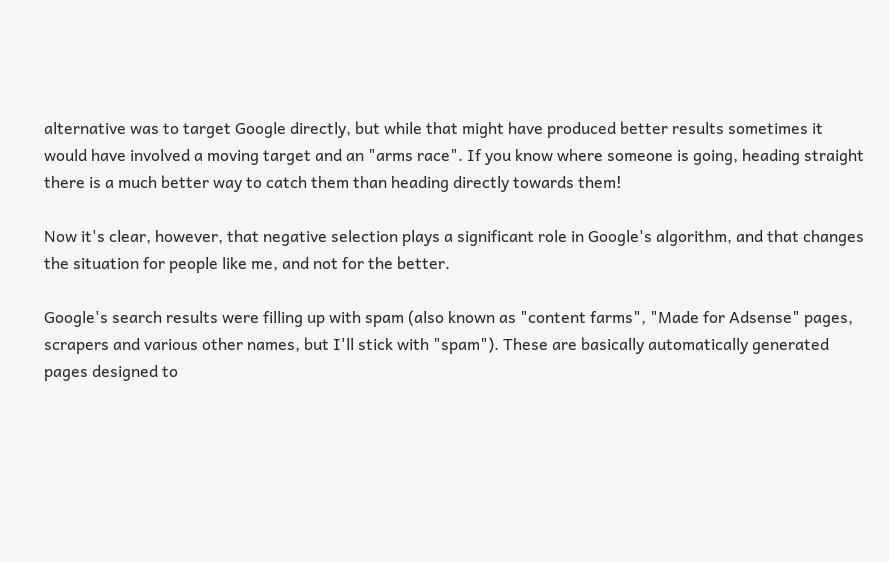alternative was to target Google directly, but while that might have produced better results sometimes it would have involved a moving target and an "arms race". If you know where someone is going, heading straight there is a much better way to catch them than heading directly towards them!

Now it's clear, however, that negative selection plays a significant role in Google's algorithm, and that changes the situation for people like me, and not for the better.

Google's search results were filling up with spam (also known as "content farms", "Made for Adsense" pages, scrapers and various other names, but I'll stick with "spam"). These are basically automatically generated pages designed to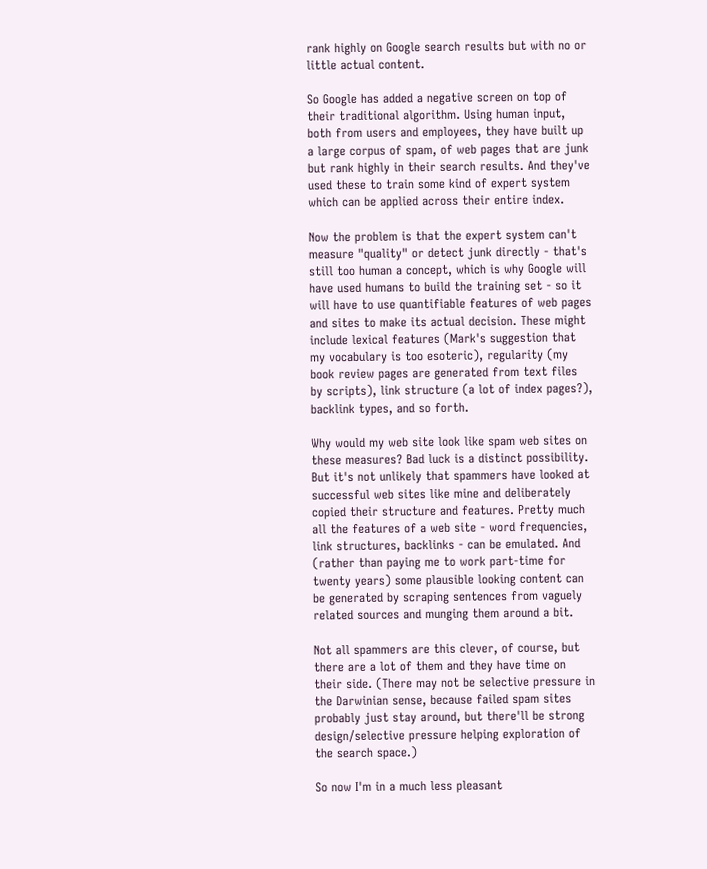rank highly on Google search results but with no or little actual content.

So Google has added a negative screen on top of their traditional algorithm. Using human input, both from users and employees, they have built up a large corpus of spam, of web pages that are junk but rank highly in their search results. And they've used these to train some kind of expert system which can be applied across their entire index.

Now the problem is that the expert system can't measure "quality" or detect junk directly - that's still too human a concept, which is why Google will have used humans to build the training set - so it will have to use quantifiable features of web pages and sites to make its actual decision. These might include lexical features (Mark's suggestion that my vocabulary is too esoteric), regularity (my book review pages are generated from text files by scripts), link structure (a lot of index pages?), backlink types, and so forth.

Why would my web site look like spam web sites on these measures? Bad luck is a distinct possibility. But it's not unlikely that spammers have looked at successful web sites like mine and deliberately copied their structure and features. Pretty much all the features of a web site - word frequencies, link structures, backlinks - can be emulated. And (rather than paying me to work part-time for twenty years) some plausible looking content can be generated by scraping sentences from vaguely related sources and munging them around a bit.

Not all spammers are this clever, of course, but there are a lot of them and they have time on their side. (There may not be selective pressure in the Darwinian sense, because failed spam sites probably just stay around, but there'll be strong design/selective pressure helping exploration of the search space.)

So now I'm in a much less pleasant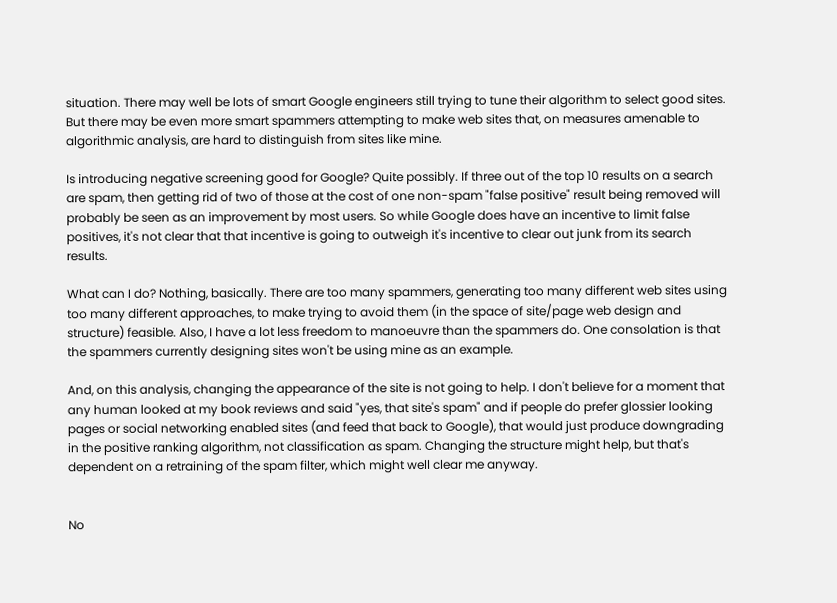situation. There may well be lots of smart Google engineers still trying to tune their algorithm to select good sites. But there may be even more smart spammers attempting to make web sites that, on measures amenable to algorithmic analysis, are hard to distinguish from sites like mine.

Is introducing negative screening good for Google? Quite possibly. If three out of the top 10 results on a search are spam, then getting rid of two of those at the cost of one non-spam "false positive" result being removed will probably be seen as an improvement by most users. So while Google does have an incentive to limit false positives, it's not clear that that incentive is going to outweigh it's incentive to clear out junk from its search results.

What can I do? Nothing, basically. There are too many spammers, generating too many different web sites using too many different approaches, to make trying to avoid them (in the space of site/page web design and structure) feasible. Also, I have a lot less freedom to manoeuvre than the spammers do. One consolation is that the spammers currently designing sites won't be using mine as an example.

And, on this analysis, changing the appearance of the site is not going to help. I don't believe for a moment that any human looked at my book reviews and said "yes, that site's spam" and if people do prefer glossier looking pages or social networking enabled sites (and feed that back to Google), that would just produce downgrading in the positive ranking algorithm, not classification as spam. Changing the structure might help, but that's dependent on a retraining of the spam filter, which might well clear me anyway.


No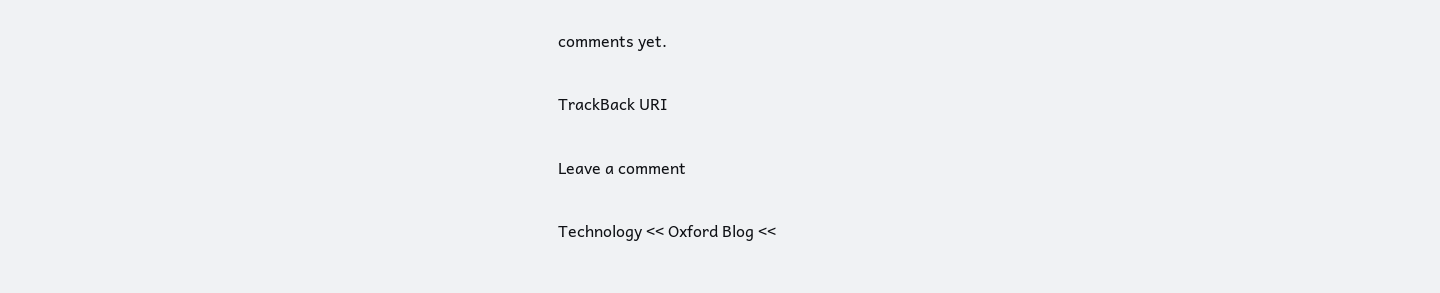comments yet.

TrackBack URI

Leave a comment

Technology << Oxford Blog <<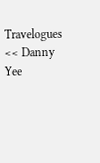Travelogues << Danny Yee